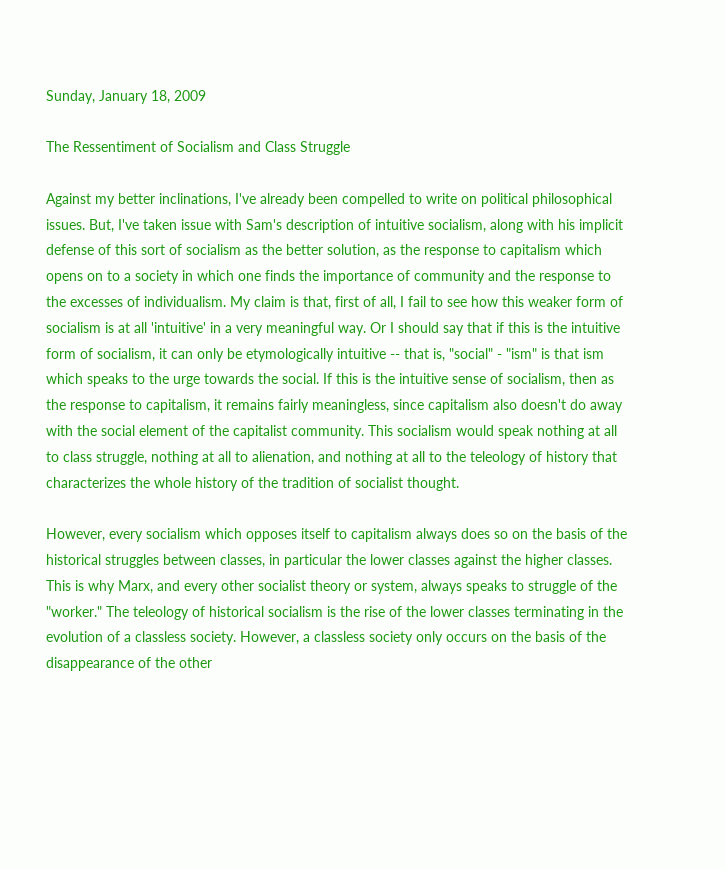Sunday, January 18, 2009

The Ressentiment of Socialism and Class Struggle

Against my better inclinations, I've already been compelled to write on political philosophical issues. But, I've taken issue with Sam's description of intuitive socialism, along with his implicit defense of this sort of socialism as the better solution, as the response to capitalism which opens on to a society in which one finds the importance of community and the response to the excesses of individualism. My claim is that, first of all, I fail to see how this weaker form of socialism is at all 'intuitive' in a very meaningful way. Or I should say that if this is the intuitive form of socialism, it can only be etymologically intuitive -- that is, "social" - "ism" is that ism which speaks to the urge towards the social. If this is the intuitive sense of socialism, then as the response to capitalism, it remains fairly meaningless, since capitalism also doesn't do away with the social element of the capitalist community. This socialism would speak nothing at all to class struggle, nothing at all to alienation, and nothing at all to the teleology of history that characterizes the whole history of the tradition of socialist thought.

However, every socialism which opposes itself to capitalism always does so on the basis of the historical struggles between classes, in particular the lower classes against the higher classes. This is why Marx, and every other socialist theory or system, always speaks to struggle of the "worker." The teleology of historical socialism is the rise of the lower classes terminating in the evolution of a classless society. However, a classless society only occurs on the basis of the disappearance of the other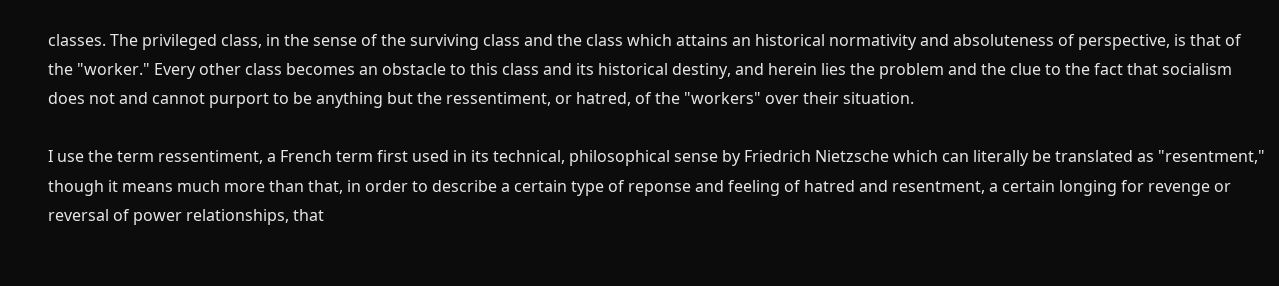classes. The privileged class, in the sense of the surviving class and the class which attains an historical normativity and absoluteness of perspective, is that of the "worker." Every other class becomes an obstacle to this class and its historical destiny, and herein lies the problem and the clue to the fact that socialism does not and cannot purport to be anything but the ressentiment, or hatred, of the "workers" over their situation.

I use the term ressentiment, a French term first used in its technical, philosophical sense by Friedrich Nietzsche which can literally be translated as "resentment," though it means much more than that, in order to describe a certain type of reponse and feeling of hatred and resentment, a certain longing for revenge or reversal of power relationships, that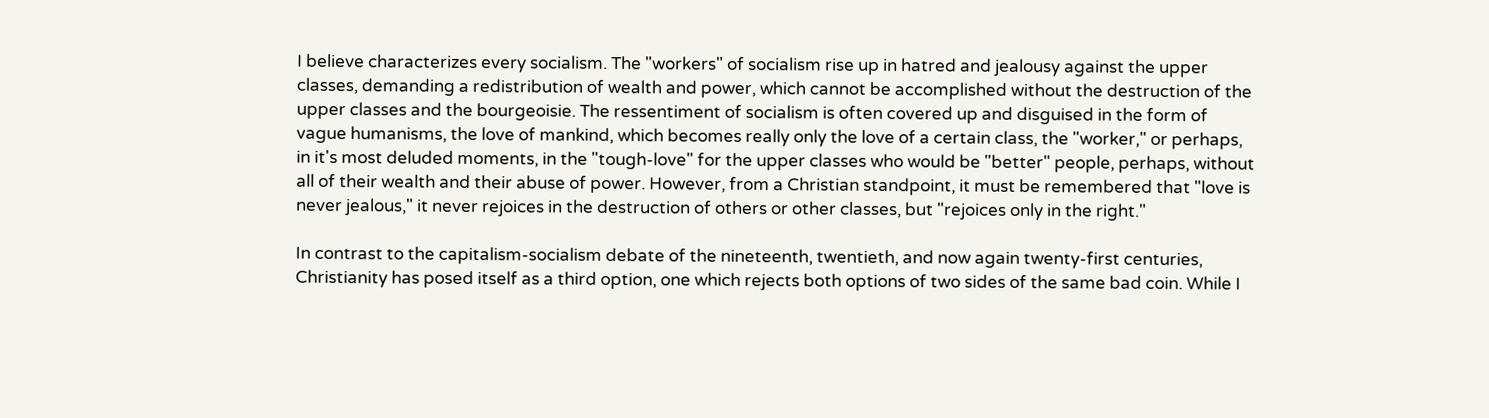I believe characterizes every socialism. The "workers" of socialism rise up in hatred and jealousy against the upper classes, demanding a redistribution of wealth and power, which cannot be accomplished without the destruction of the upper classes and the bourgeoisie. The ressentiment of socialism is often covered up and disguised in the form of vague humanisms, the love of mankind, which becomes really only the love of a certain class, the "worker," or perhaps, in it's most deluded moments, in the "tough-love" for the upper classes who would be "better" people, perhaps, without all of their wealth and their abuse of power. However, from a Christian standpoint, it must be remembered that "love is never jealous," it never rejoices in the destruction of others or other classes, but "rejoices only in the right."

In contrast to the capitalism-socialism debate of the nineteenth, twentieth, and now again twenty-first centuries, Christianity has posed itself as a third option, one which rejects both options of two sides of the same bad coin. While I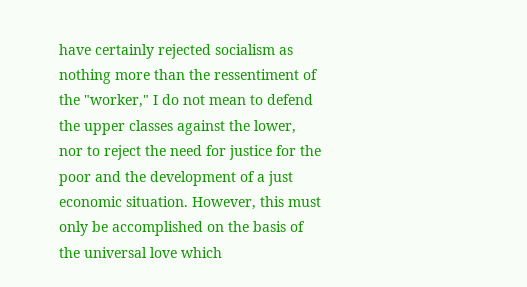have certainly rejected socialism as nothing more than the ressentiment of the "worker," I do not mean to defend the upper classes against the lower, nor to reject the need for justice for the poor and the development of a just economic situation. However, this must only be accomplished on the basis of the universal love which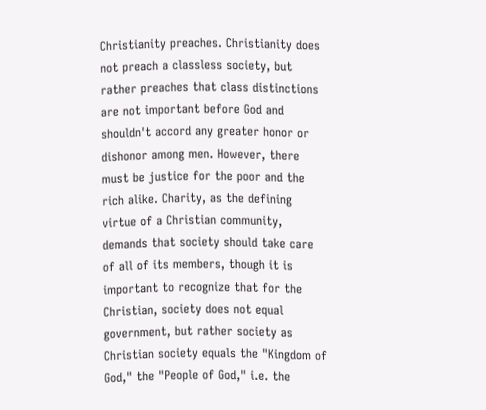Christianity preaches. Christianity does not preach a classless society, but rather preaches that class distinctions are not important before God and shouldn't accord any greater honor or dishonor among men. However, there must be justice for the poor and the rich alike. Charity, as the defining virtue of a Christian community, demands that society should take care of all of its members, though it is important to recognize that for the Christian, society does not equal government, but rather society as Christian society equals the "Kingdom of God," the "People of God," i.e. the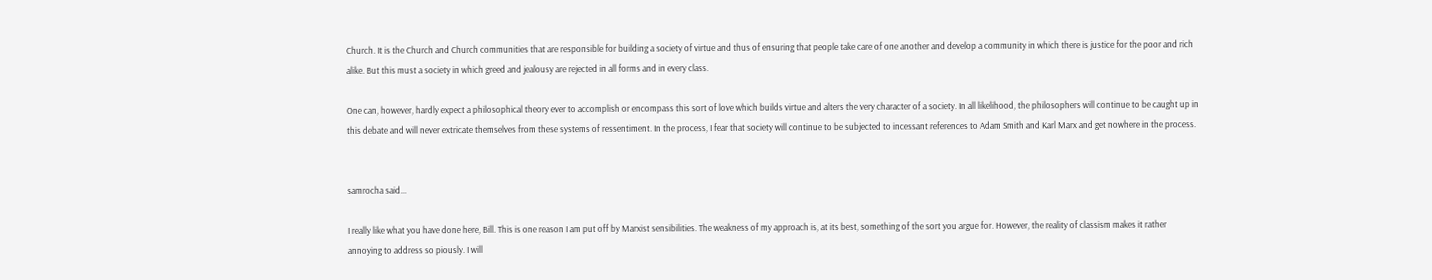Church. It is the Church and Church communities that are responsible for building a society of virtue and thus of ensuring that people take care of one another and develop a community in which there is justice for the poor and rich alike. But this must a society in which greed and jealousy are rejected in all forms and in every class.

One can, however, hardly expect a philosophical theory ever to accomplish or encompass this sort of love which builds virtue and alters the very character of a society. In all likelihood, the philosophers will continue to be caught up in this debate and will never extricate themselves from these systems of ressentiment. In the process, I fear that society will continue to be subjected to incessant references to Adam Smith and Karl Marx and get nowhere in the process.


samrocha said...

I really like what you have done here, Bill. This is one reason I am put off by Marxist sensibilities. The weakness of my approach is, at its best, something of the sort you argue for. However, the reality of classism makes it rather annoying to address so piously. I will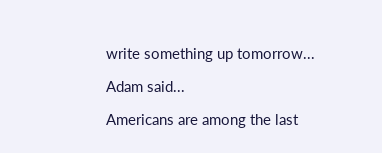write something up tomorrow...

Adam said...

Americans are among the last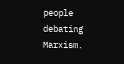people debating Marxism.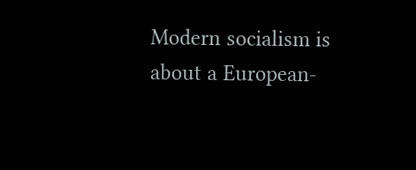Modern socialism is about a European-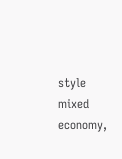style mixed economy,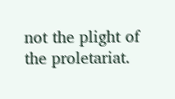not the plight of the proletariat.